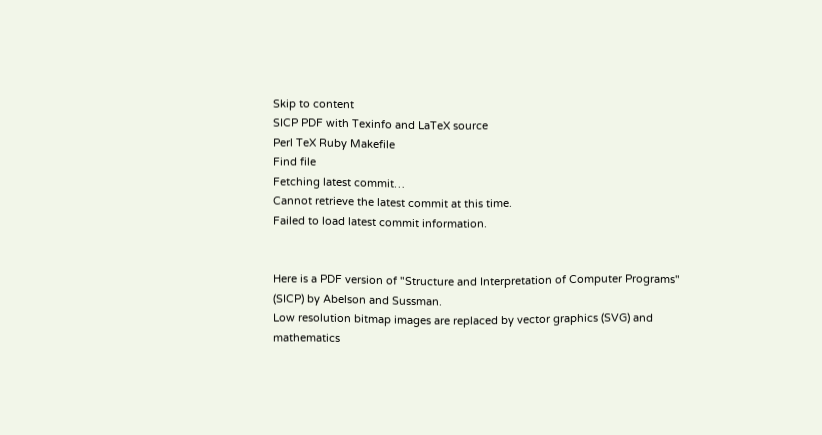Skip to content
SICP PDF with Texinfo and LaTeX source
Perl TeX Ruby Makefile
Find file
Fetching latest commit…
Cannot retrieve the latest commit at this time.
Failed to load latest commit information.


Here is a PDF version of "Structure and Interpretation of Computer Programs" (SICP) by Abelson and Sussman.
Low resolution bitmap images are replaced by vector graphics (SVG) and mathematics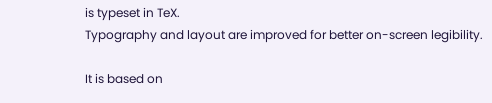is typeset in TeX.
Typography and layout are improved for better on-screen legibility.

It is based on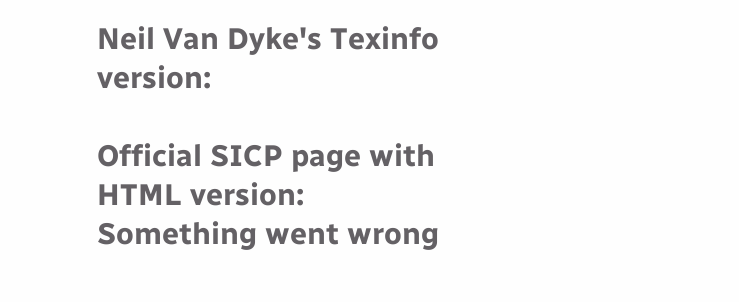Neil Van Dyke's Texinfo version:

Official SICP page with HTML version:
Something went wrong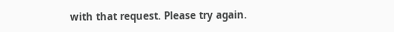with that request. Please try again.